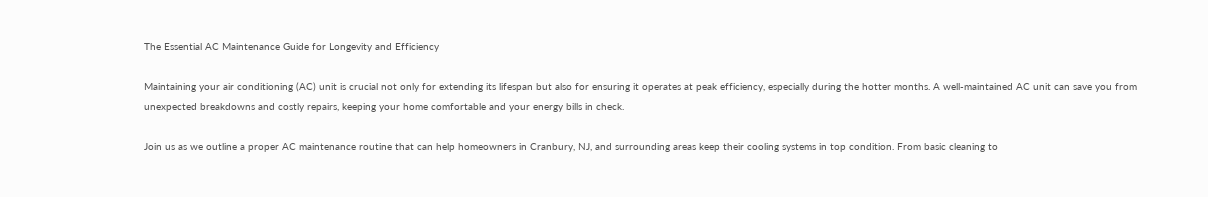The Essential AC Maintenance Guide for Longevity and Efficiency

Maintaining your air conditioning (AC) unit is crucial not only for extending its lifespan but also for ensuring it operates at peak efficiency, especially during the hotter months. A well-maintained AC unit can save you from unexpected breakdowns and costly repairs, keeping your home comfortable and your energy bills in check.

Join us as we outline a proper AC maintenance routine that can help homeowners in Cranbury, NJ, and surrounding areas keep their cooling systems in top condition. From basic cleaning to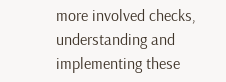more involved checks, understanding and implementing these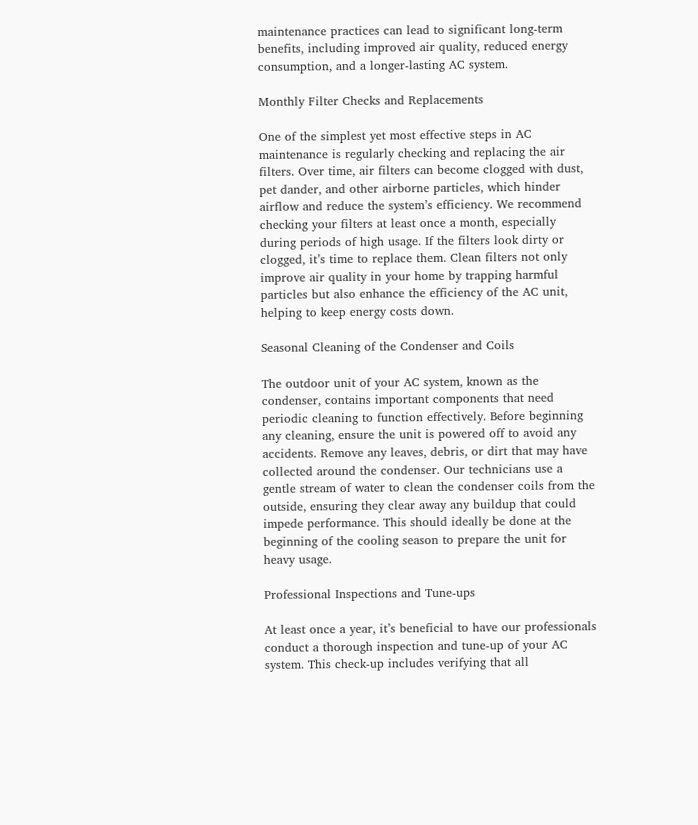maintenance practices can lead to significant long-term benefits, including improved air quality, reduced energy consumption, and a longer-lasting AC system.

Monthly Filter Checks and Replacements

One of the simplest yet most effective steps in AC maintenance is regularly checking and replacing the air filters. Over time, air filters can become clogged with dust, pet dander, and other airborne particles, which hinder airflow and reduce the system’s efficiency. We recommend checking your filters at least once a month, especially during periods of high usage. If the filters look dirty or clogged, it’s time to replace them. Clean filters not only improve air quality in your home by trapping harmful particles but also enhance the efficiency of the AC unit, helping to keep energy costs down.

Seasonal Cleaning of the Condenser and Coils

The outdoor unit of your AC system, known as the condenser, contains important components that need periodic cleaning to function effectively. Before beginning any cleaning, ensure the unit is powered off to avoid any accidents. Remove any leaves, debris, or dirt that may have collected around the condenser. Our technicians use a gentle stream of water to clean the condenser coils from the outside, ensuring they clear away any buildup that could impede performance. This should ideally be done at the beginning of the cooling season to prepare the unit for heavy usage.

Professional Inspections and Tune-ups

At least once a year, it’s beneficial to have our professionals conduct a thorough inspection and tune-up of your AC system. This check-up includes verifying that all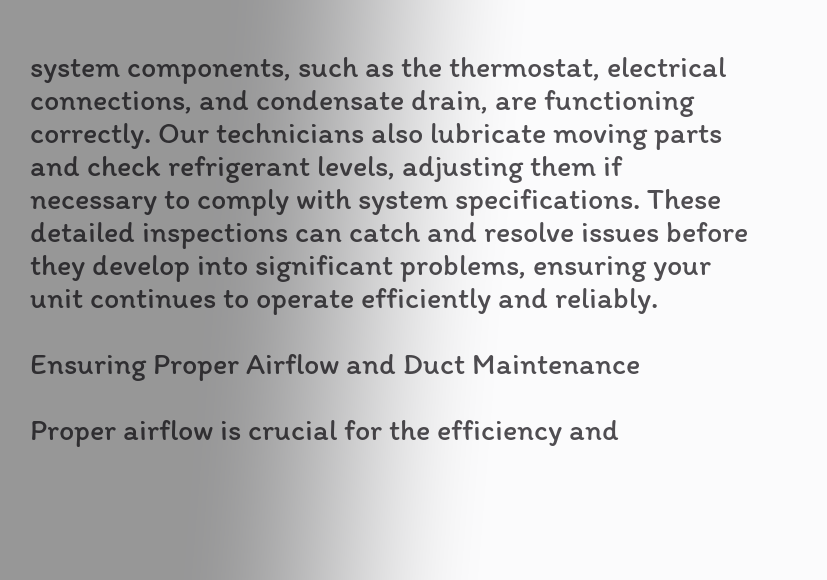system components, such as the thermostat, electrical connections, and condensate drain, are functioning correctly. Our technicians also lubricate moving parts and check refrigerant levels, adjusting them if necessary to comply with system specifications. These detailed inspections can catch and resolve issues before they develop into significant problems, ensuring your unit continues to operate efficiently and reliably.

Ensuring Proper Airflow and Duct Maintenance

Proper airflow is crucial for the efficiency and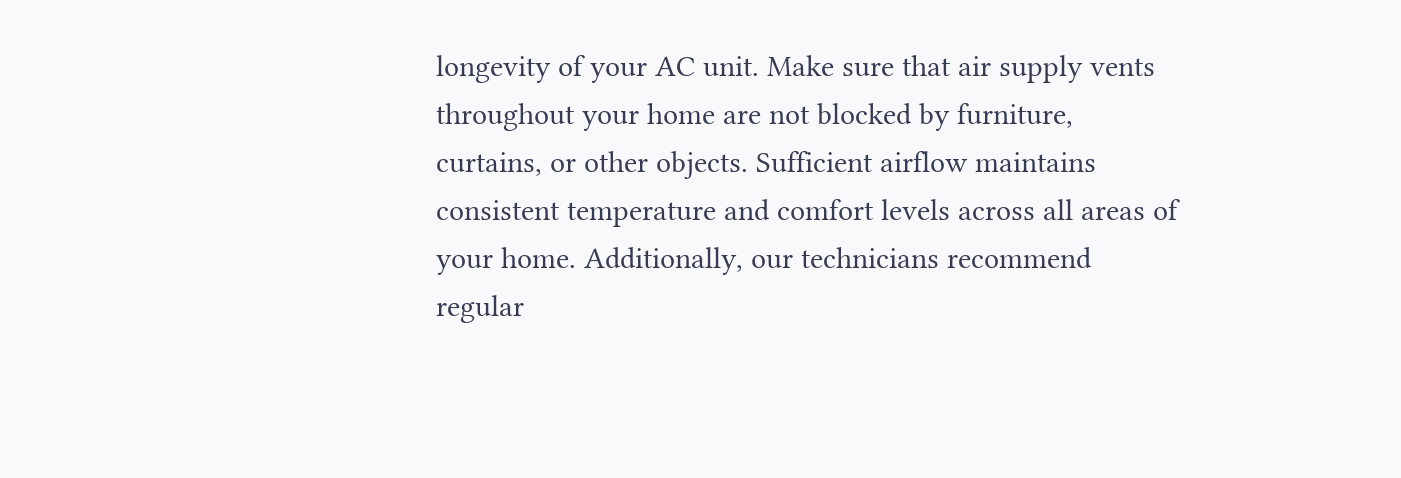longevity of your AC unit. Make sure that air supply vents throughout your home are not blocked by furniture, curtains, or other objects. Sufficient airflow maintains consistent temperature and comfort levels across all areas of your home. Additionally, our technicians recommend regular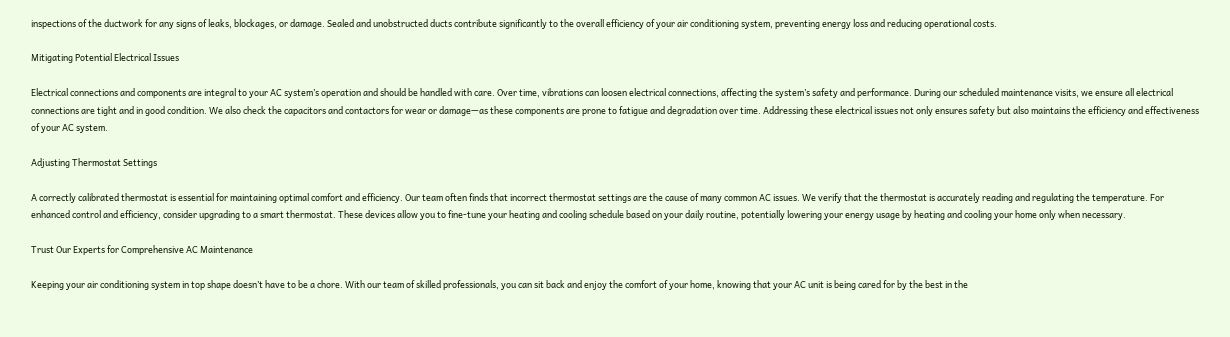inspections of the ductwork for any signs of leaks, blockages, or damage. Sealed and unobstructed ducts contribute significantly to the overall efficiency of your air conditioning system, preventing energy loss and reducing operational costs.

Mitigating Potential Electrical Issues

Electrical connections and components are integral to your AC system’s operation and should be handled with care. Over time, vibrations can loosen electrical connections, affecting the system’s safety and performance. During our scheduled maintenance visits, we ensure all electrical connections are tight and in good condition. We also check the capacitors and contactors for wear or damage—as these components are prone to fatigue and degradation over time. Addressing these electrical issues not only ensures safety but also maintains the efficiency and effectiveness of your AC system.

Adjusting Thermostat Settings

A correctly calibrated thermostat is essential for maintaining optimal comfort and efficiency. Our team often finds that incorrect thermostat settings are the cause of many common AC issues. We verify that the thermostat is accurately reading and regulating the temperature. For enhanced control and efficiency, consider upgrading to a smart thermostat. These devices allow you to fine-tune your heating and cooling schedule based on your daily routine, potentially lowering your energy usage by heating and cooling your home only when necessary.

Trust Our Experts for Comprehensive AC Maintenance

Keeping your air conditioning system in top shape doesn’t have to be a chore. With our team of skilled professionals, you can sit back and enjoy the comfort of your home, knowing that your AC unit is being cared for by the best in the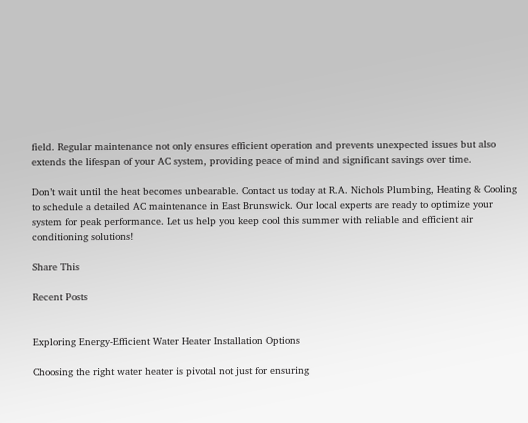field. Regular maintenance not only ensures efficient operation and prevents unexpected issues but also extends the lifespan of your AC system, providing peace of mind and significant savings over time.

Don’t wait until the heat becomes unbearable. Contact us today at R.A. Nichols Plumbing, Heating & Cooling to schedule a detailed AC maintenance in East Brunswick. Our local experts are ready to optimize your system for peak performance. Let us help you keep cool this summer with reliable and efficient air conditioning solutions!

Share This

Recent Posts


Exploring Energy-Efficient Water Heater Installation Options

Choosing the right water heater is pivotal not just for ensuring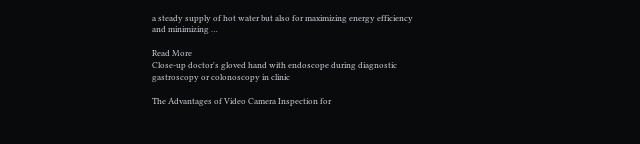a steady supply of hot water but also for maximizing energy efficiency and minimizing …

Read More
Close-up doctor's gloved hand with endoscope during diagnostic gastroscopy or colonoscopy in clinic

The Advantages of Video Camera Inspection for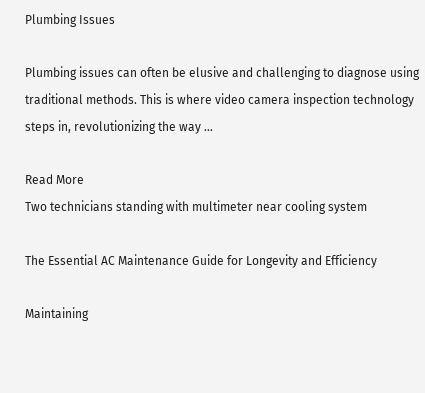Plumbing Issues

Plumbing issues can often be elusive and challenging to diagnose using traditional methods. This is where video camera inspection technology steps in, revolutionizing the way …

Read More
Two technicians standing with multimeter near cooling system

The Essential AC Maintenance Guide for Longevity and Efficiency

Maintaining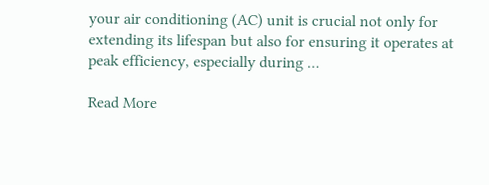your air conditioning (AC) unit is crucial not only for extending its lifespan but also for ensuring it operates at peak efficiency, especially during …

Read More